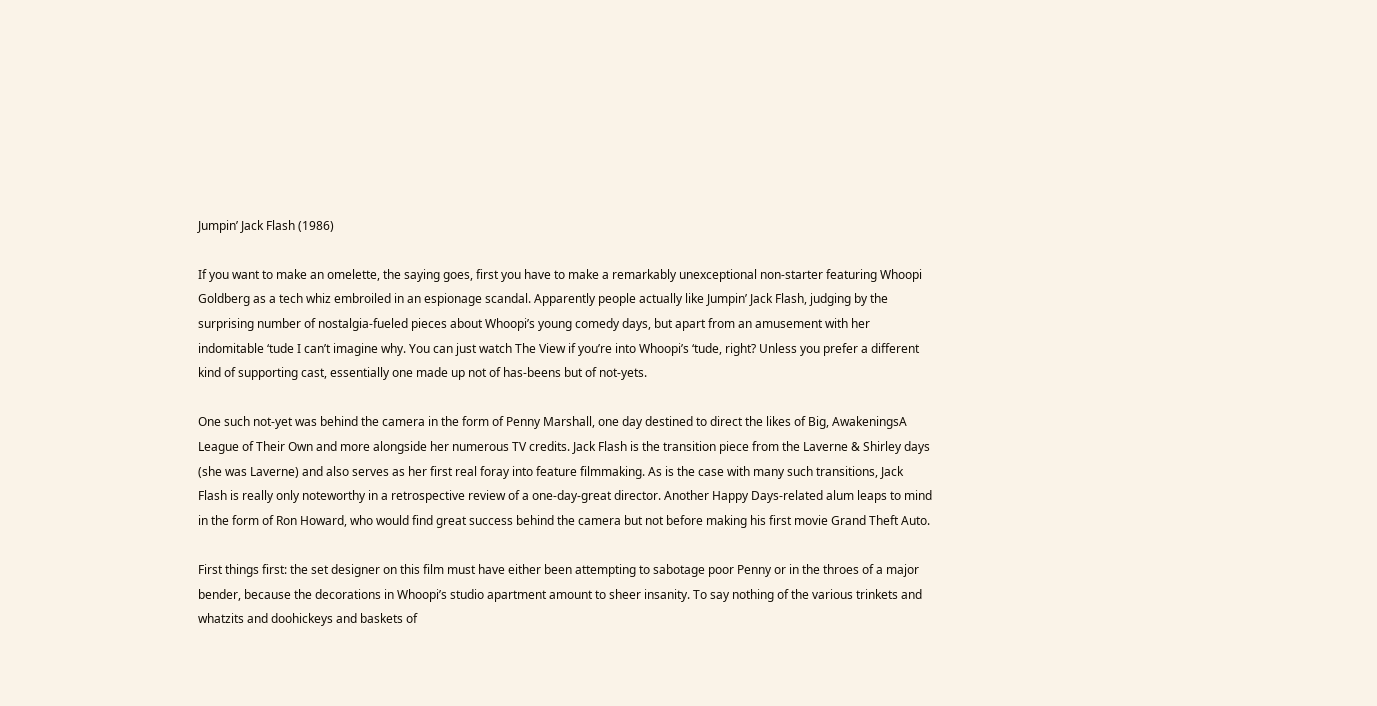Jumpin’ Jack Flash (1986)

If you want to make an omelette, the saying goes, first you have to make a remarkably unexceptional non-starter featuring Whoopi Goldberg as a tech whiz embroiled in an espionage scandal. Apparently people actually like Jumpin’ Jack Flash, judging by the surprising number of nostalgia-fueled pieces about Whoopi’s young comedy days, but apart from an amusement with her indomitable ‘tude I can’t imagine why. You can just watch The View if you’re into Whoopi’s ‘tude, right? Unless you prefer a different kind of supporting cast, essentially one made up not of has-beens but of not-yets.

One such not-yet was behind the camera in the form of Penny Marshall, one day destined to direct the likes of Big, AwakeningsA League of Their Own and more alongside her numerous TV credits. Jack Flash is the transition piece from the Laverne & Shirley days (she was Laverne) and also serves as her first real foray into feature filmmaking. As is the case with many such transitions, Jack Flash is really only noteworthy in a retrospective review of a one-day-great director. Another Happy Days-related alum leaps to mind in the form of Ron Howard, who would find great success behind the camera but not before making his first movie Grand Theft Auto.

First things first: the set designer on this film must have either been attempting to sabotage poor Penny or in the throes of a major bender, because the decorations in Whoopi’s studio apartment amount to sheer insanity. To say nothing of the various trinkets and whatzits and doohickeys and baskets of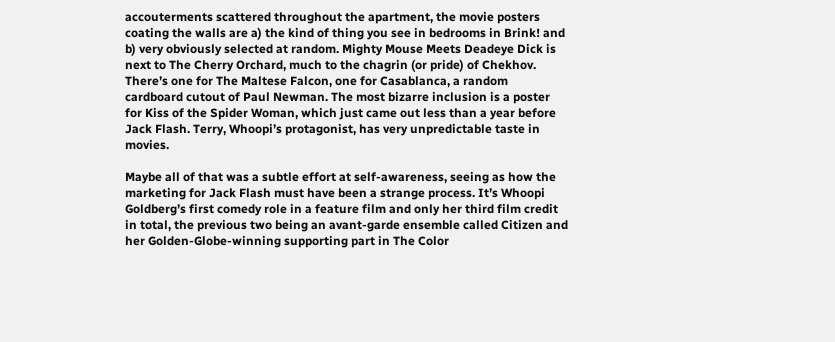accouterments scattered throughout the apartment, the movie posters coating the walls are a) the kind of thing you see in bedrooms in Brink! and b) very obviously selected at random. Mighty Mouse Meets Deadeye Dick is next to The Cherry Orchard, much to the chagrin (or pride) of Chekhov. There’s one for The Maltese Falcon, one for Casablanca, a random cardboard cutout of Paul Newman. The most bizarre inclusion is a poster for Kiss of the Spider Woman, which just came out less than a year before Jack Flash. Terry, Whoopi’s protagonist, has very unpredictable taste in movies.

Maybe all of that was a subtle effort at self-awareness, seeing as how the marketing for Jack Flash must have been a strange process. It’s Whoopi Goldberg’s first comedy role in a feature film and only her third film credit in total, the previous two being an avant-garde ensemble called Citizen and her Golden-Globe-winning supporting part in The Color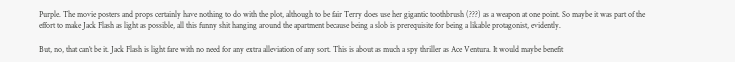Purple. The movie posters and props certainly have nothing to do with the plot, although to be fair Terry does use her gigantic toothbrush (???) as a weapon at one point. So maybe it was part of the effort to make Jack Flash as light as possible, all this funny shit hanging around the apartment because being a slob is prerequisite for being a likable protagonist, evidently.

But, no, that can’t be it. Jack Flash is light fare with no need for any extra alleviation of any sort. This is about as much a spy thriller as Ace Ventura. It would maybe benefit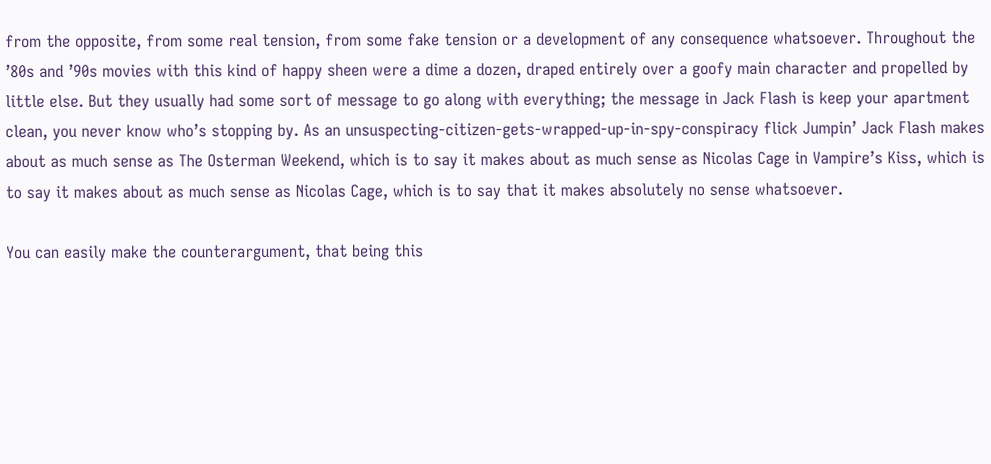from the opposite, from some real tension, from some fake tension or a development of any consequence whatsoever. Throughout the ’80s and ’90s movies with this kind of happy sheen were a dime a dozen, draped entirely over a goofy main character and propelled by little else. But they usually had some sort of message to go along with everything; the message in Jack Flash is keep your apartment clean, you never know who’s stopping by. As an unsuspecting-citizen-gets-wrapped-up-in-spy-conspiracy flick Jumpin’ Jack Flash makes about as much sense as The Osterman Weekend, which is to say it makes about as much sense as Nicolas Cage in Vampire’s Kiss, which is to say it makes about as much sense as Nicolas Cage, which is to say that it makes absolutely no sense whatsoever.

You can easily make the counterargument, that being this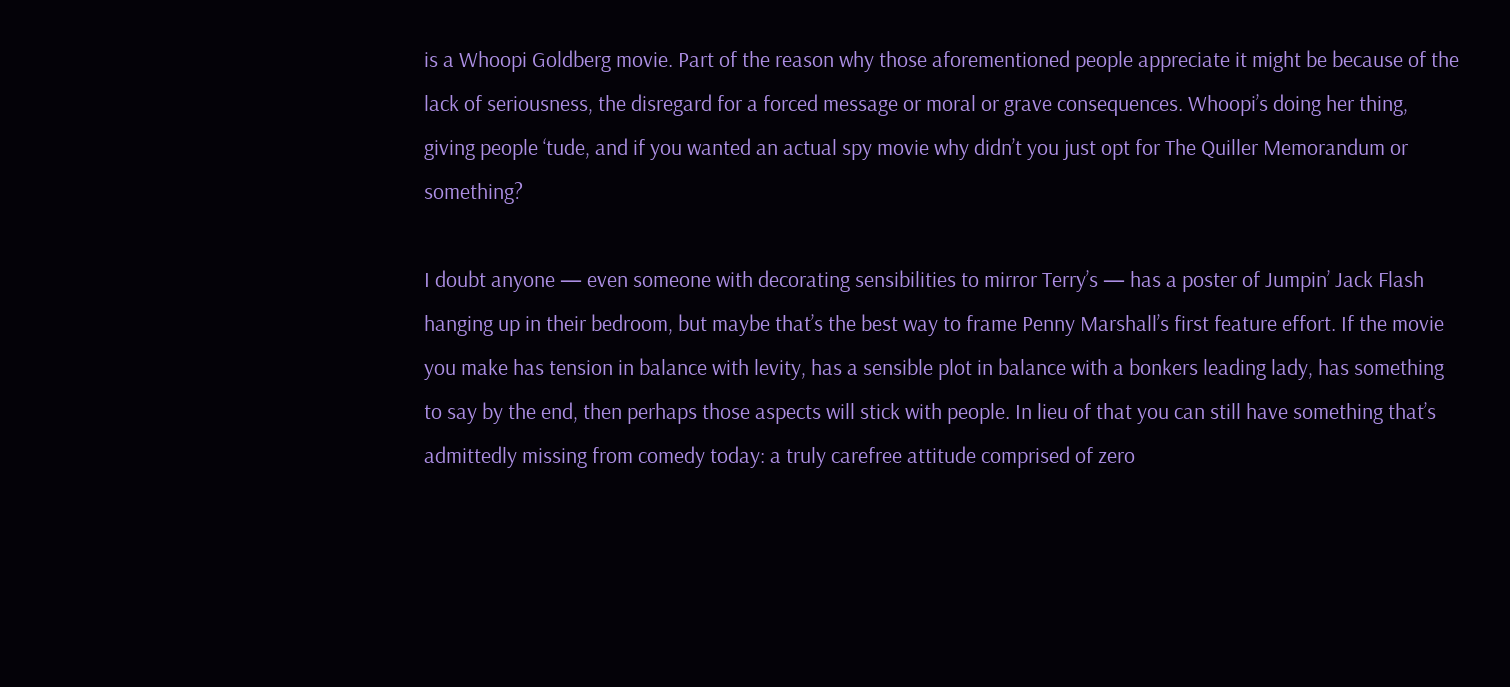is a Whoopi Goldberg movie. Part of the reason why those aforementioned people appreciate it might be because of the lack of seriousness, the disregard for a forced message or moral or grave consequences. Whoopi’s doing her thing, giving people ‘tude, and if you wanted an actual spy movie why didn’t you just opt for The Quiller Memorandum or something?

I doubt anyone — even someone with decorating sensibilities to mirror Terry’s — has a poster of Jumpin’ Jack Flash hanging up in their bedroom, but maybe that’s the best way to frame Penny Marshall’s first feature effort. If the movie you make has tension in balance with levity, has a sensible plot in balance with a bonkers leading lady, has something to say by the end, then perhaps those aspects will stick with people. In lieu of that you can still have something that’s admittedly missing from comedy today: a truly carefree attitude comprised of zero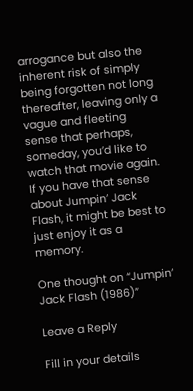arrogance but also the inherent risk of simply being forgotten not long thereafter, leaving only a vague and fleeting sense that perhaps, someday, you’d like to watch that movie again. If you have that sense about Jumpin’ Jack Flash, it might be best to just enjoy it as a memory.

One thought on “Jumpin’ Jack Flash (1986)”

Leave a Reply

Fill in your details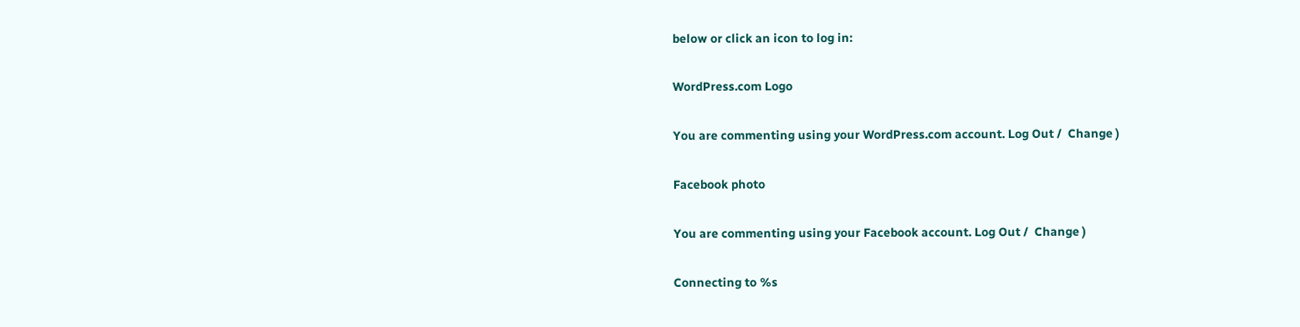below or click an icon to log in:

WordPress.com Logo

You are commenting using your WordPress.com account. Log Out /  Change )

Facebook photo

You are commenting using your Facebook account. Log Out /  Change )

Connecting to %s